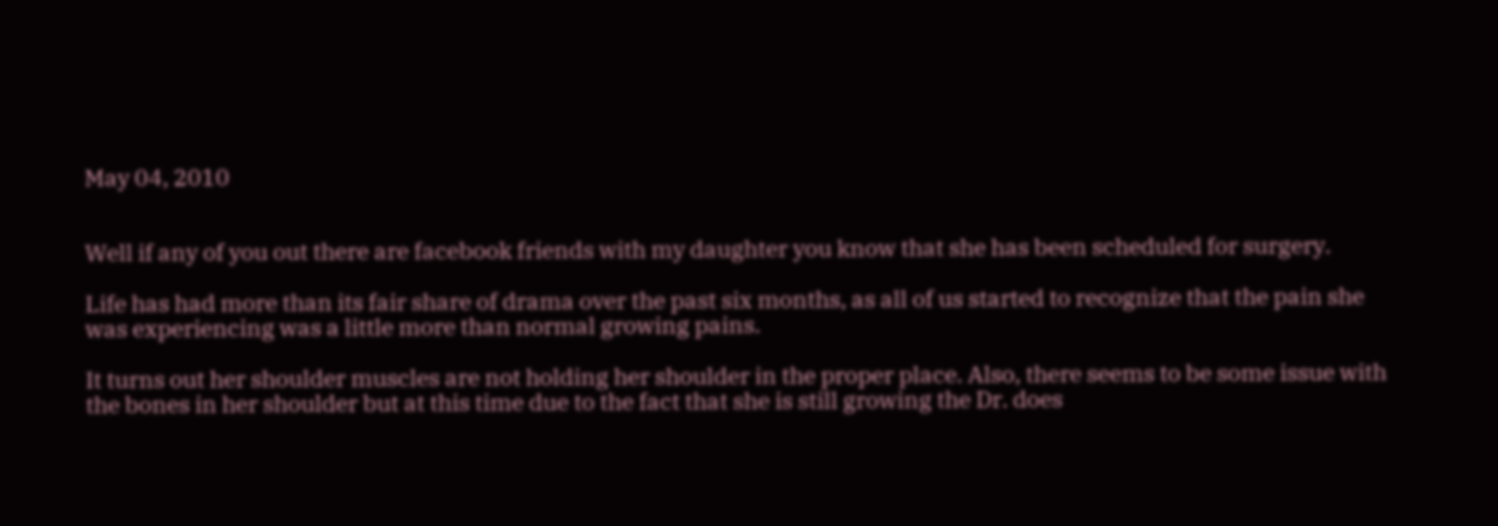May 04, 2010


Well if any of you out there are facebook friends with my daughter you know that she has been scheduled for surgery.

Life has had more than its fair share of drama over the past six months, as all of us started to recognize that the pain she was experiencing was a little more than normal growing pains.

It turns out her shoulder muscles are not holding her shoulder in the proper place. Also, there seems to be some issue with the bones in her shoulder but at this time due to the fact that she is still growing the Dr. does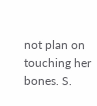not plan on touching her bones. S.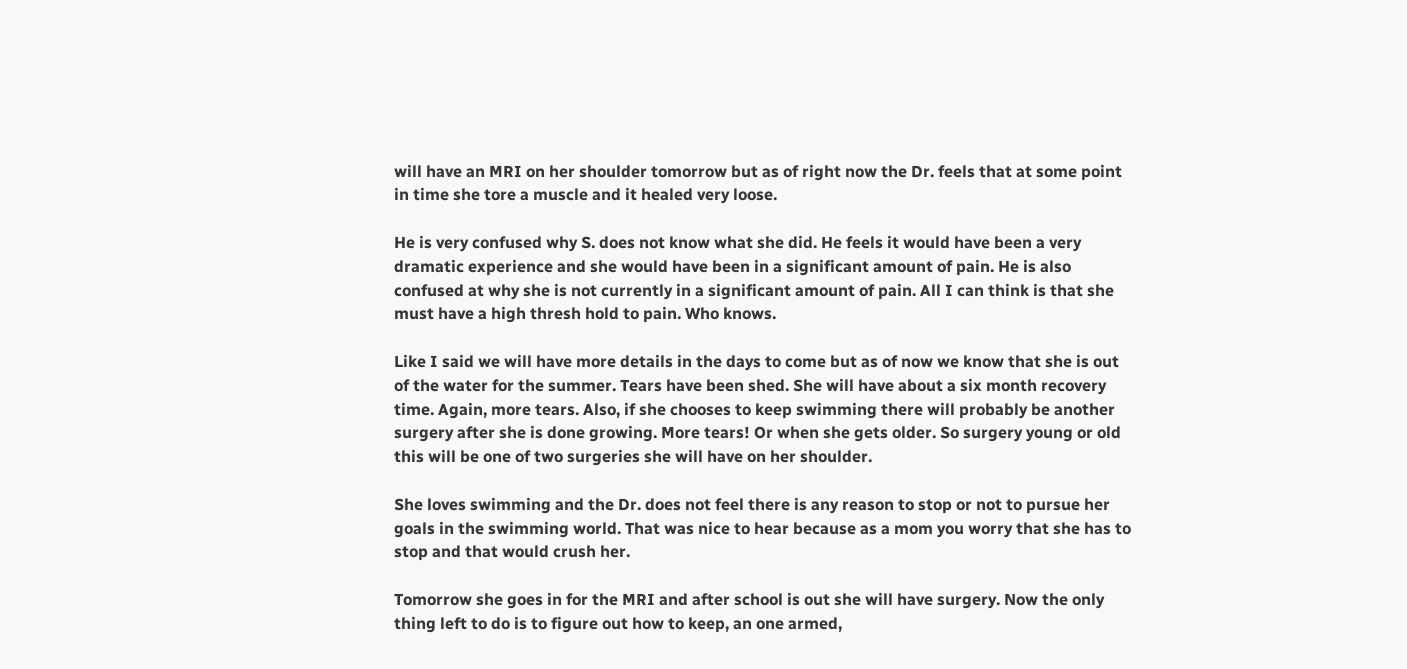will have an MRI on her shoulder tomorrow but as of right now the Dr. feels that at some point in time she tore a muscle and it healed very loose.

He is very confused why S. does not know what she did. He feels it would have been a very dramatic experience and she would have been in a significant amount of pain. He is also confused at why she is not currently in a significant amount of pain. All I can think is that she must have a high thresh hold to pain. Who knows.

Like I said we will have more details in the days to come but as of now we know that she is out of the water for the summer. Tears have been shed. She will have about a six month recovery time. Again, more tears. Also, if she chooses to keep swimming there will probably be another surgery after she is done growing. More tears! Or when she gets older. So surgery young or old this will be one of two surgeries she will have on her shoulder.

She loves swimming and the Dr. does not feel there is any reason to stop or not to pursue her goals in the swimming world. That was nice to hear because as a mom you worry that she has to stop and that would crush her.

Tomorrow she goes in for the MRI and after school is out she will have surgery. Now the only thing left to do is to figure out how to keep, an one armed,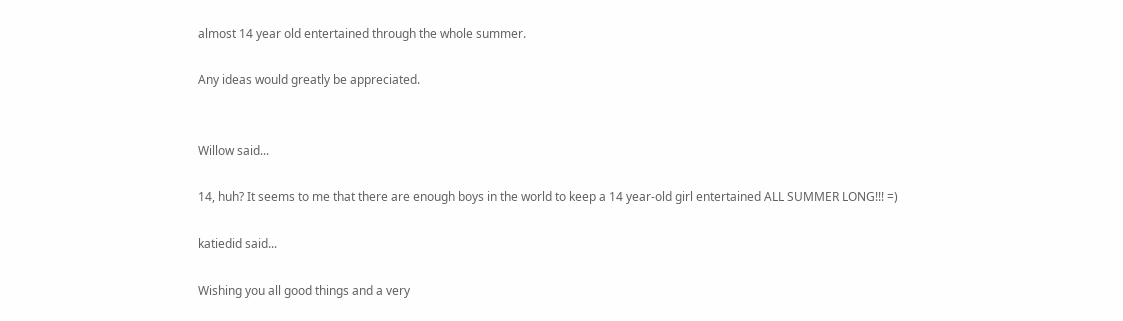almost 14 year old entertained through the whole summer.

Any ideas would greatly be appreciated.


Willow said...

14, huh? It seems to me that there are enough boys in the world to keep a 14 year-old girl entertained ALL SUMMER LONG!!! =)

katiedid said...

Wishing you all good things and a very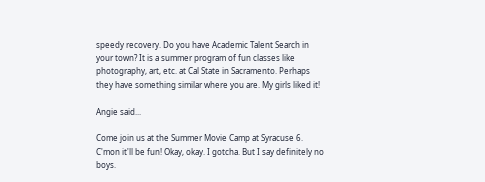speedy recovery. Do you have Academic Talent Search in your town? It is a summer program of fun classes like photography, art, etc. at Cal State in Sacramento. Perhaps they have something similar where you are. My girls liked it!

Angie said...

Come join us at the Summer Movie Camp at Syracuse 6. C'mon it'll be fun! Okay, okay. I gotcha. But I say definitely no boys.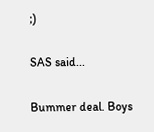;)

SAS said...

Bummer deal. Boys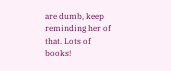are dumb, keep reminding her of that. Lots of books!